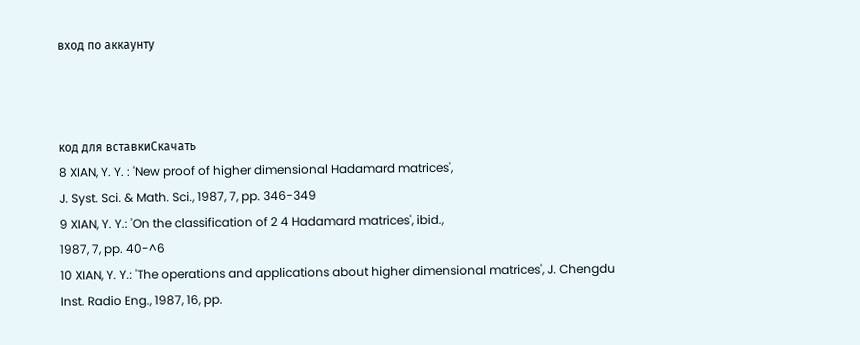вход по аккаунту



код для вставкиСкачать
8 XIAN, Y. Y. : 'New proof of higher dimensional Hadamard matrices',
J. Syst. Sci. & Math. Sci., 1987, 7, pp. 346-349
9 XIAN, Y. Y.: 'On the classification of 2 4 Hadamard matrices', ibid.,
1987, 7, pp. 40-^6
10 XIAN, Y. Y.: 'The operations and applications about higher dimensional matrices', J. Chengdu Inst. Radio Eng., 1987, 16, pp.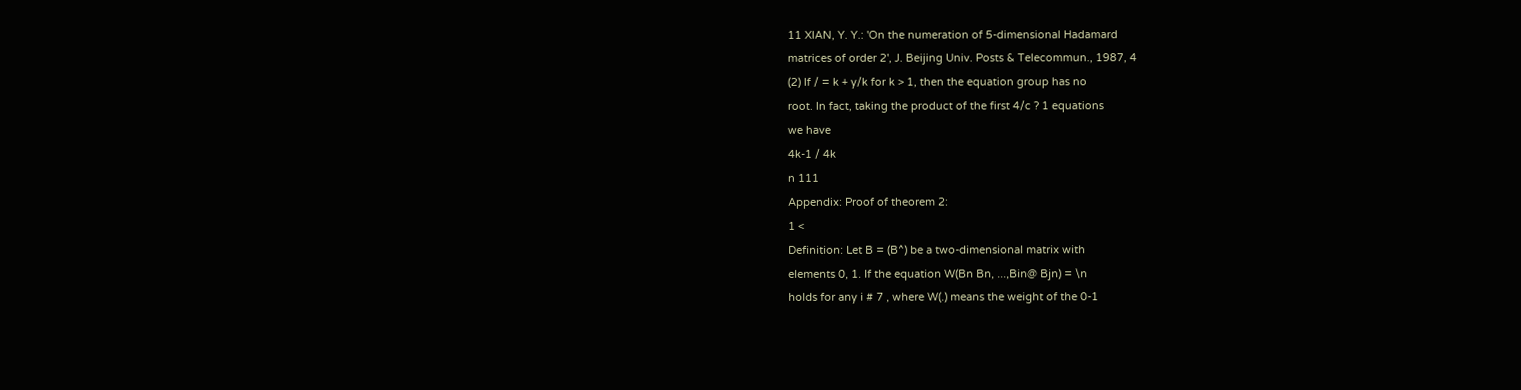11 XIAN, Y. Y.: 'On the numeration of 5-dimensional Hadamard
matrices of order 2', J. Beijing Univ. Posts & Telecommun., 1987, 4
(2) If / = k + y/k for k > 1, then the equation group has no
root. In fact, taking the product of the first 4/c ? 1 equations
we have
4k-1 / 4k
n 111
Appendix: Proof of theorem 2:
1 <
Definition: Let B = (B^) be a two-dimensional matrix with
elements 0, 1. If the equation W(Bn Bn, ...,Bin@ Bjn) = \n
holds for any i # 7 , where W(.) means the weight of the 0-1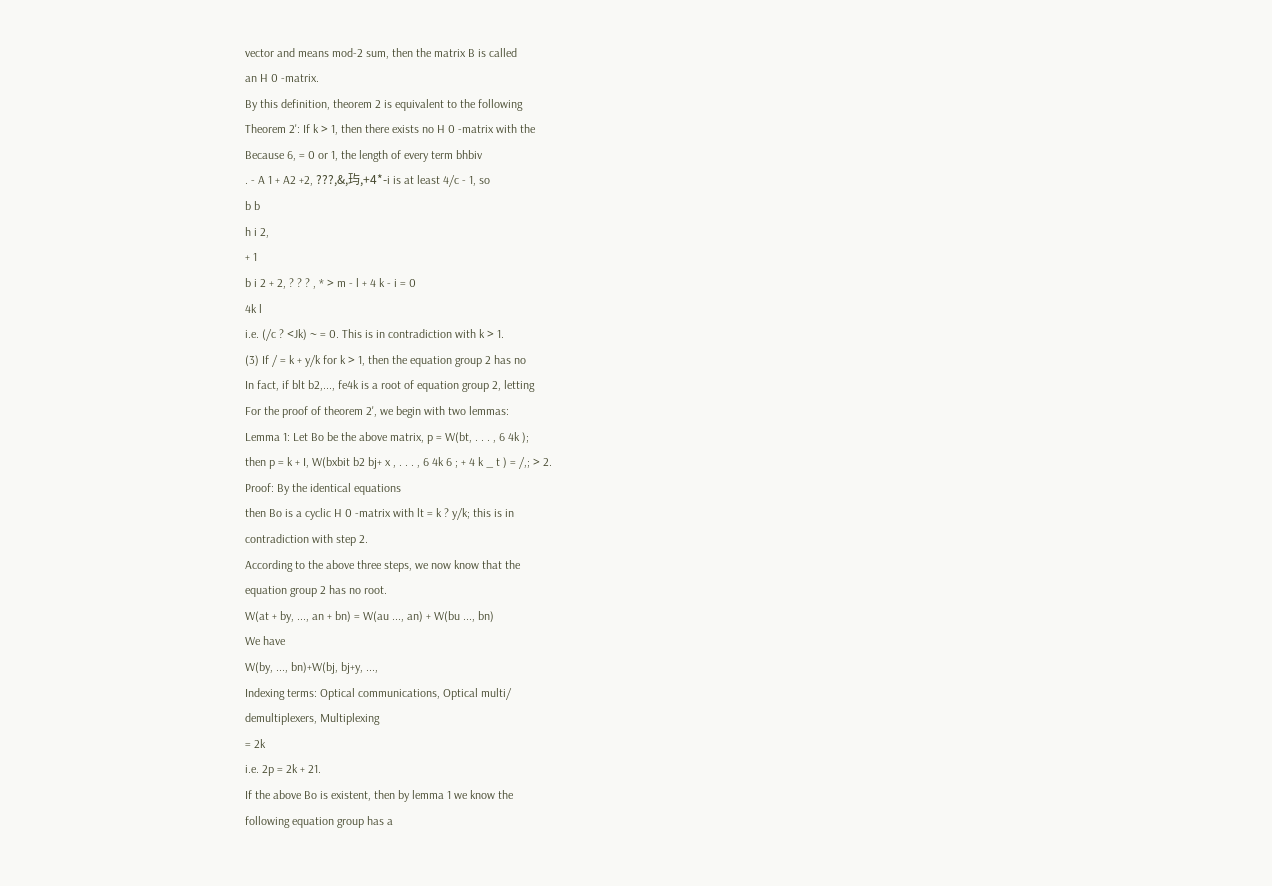vector and means mod-2 sum, then the matrix B is called
an H 0 -matrix.
By this definition, theorem 2 is equivalent to the following
Theorem 2': If k > 1, then there exists no H 0 -matrix with the
Because 6, = 0 or 1, the length of every term bhbiv
. - A 1 + A2 +2, ???,&,玙,+4*-i is at least 4/c - 1, so
b b
h i 2,
+ 1
b i 2 + 2, ? ? ? , * > m - l + 4 k - i = 0
4k l
i.e. (/c ? <Jk) ~ = 0. This is in contradiction with k > 1.
(3) If / = k + y/k for k > 1, then the equation group 2 has no
In fact, if blt b2,..., fe4k is a root of equation group 2, letting
For the proof of theorem 2', we begin with two lemmas:
Lemma 1: Let Bo be the above matrix, p = W(bt, . . . , 6 4k );
then p = k + I, W(bxbit b2 bj+ x , . . . , 6 4k 6 ; + 4 k _ t ) = /,; > 2.
Proof: By the identical equations
then Bo is a cyclic H 0 -matrix with lt = k ? y/k; this is in
contradiction with step 2.
According to the above three steps, we now know that the
equation group 2 has no root.
W(at + by, ..., an + bn) = W(au ..., an) + W(bu ..., bn)
We have
W(by, ..., bn)+W(bj, bj+y, ...,
Indexing terms: Optical communications, Optical multi/
demultiplexers, Multiplexing
= 2k
i.e. 2p = 2k + 21.
If the above Bo is existent, then by lemma 1 we know the
following equation group has a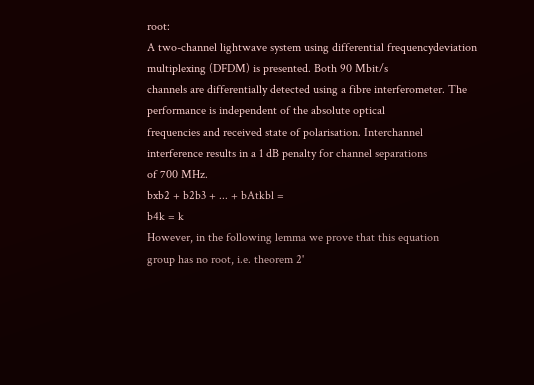root:
A two-channel lightwave system using differential frequencydeviation multiplexing (DFDM) is presented. Both 90 Mbit/s
channels are differentially detected using a fibre interferometer. The performance is independent of the absolute optical
frequencies and received state of polarisation. Interchannel
interference results in a 1 dB penalty for channel separations
of 700 MHz.
bxb2 + b2b3 + ... + bAtkbl =
b4k = k
However, in the following lemma we prove that this equation
group has no root, i.e. theorem 2'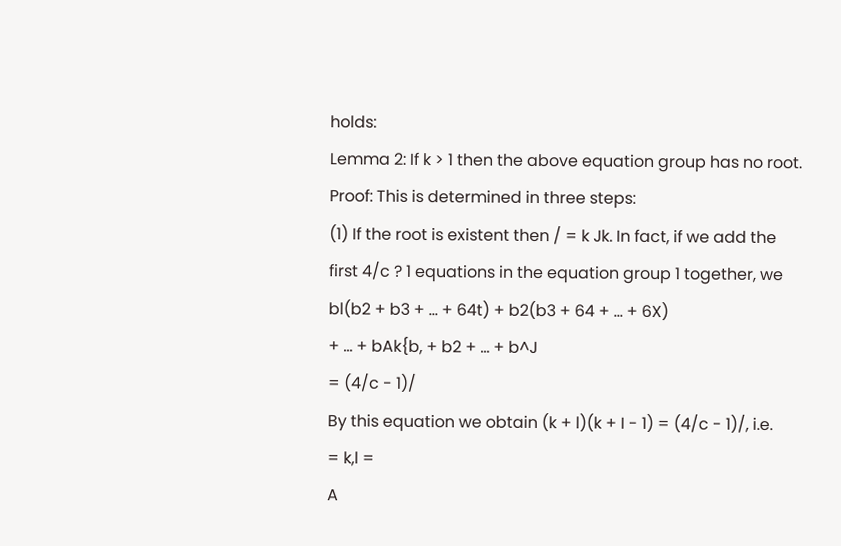holds:
Lemma 2: If k > 1 then the above equation group has no root.
Proof: This is determined in three steps:
(1) If the root is existent then / = k Jk. In fact, if we add the
first 4/c ? 1 equations in the equation group 1 together, we
bl(b2 + b3 + ... + 64t) + b2(b3 + 64 + ... + 6X)
+ ... + bAk{b, + b2 + ... + b^J
= (4/c - 1)/
By this equation we obtain (k + l)(k + I - 1) = (4/c - 1)/, i.e.
= k,l =
A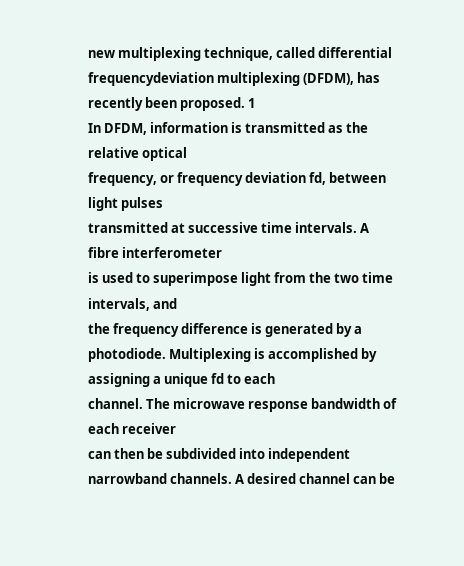new multiplexing technique, called differential frequencydeviation multiplexing (DFDM), has recently been proposed. 1
In DFDM, information is transmitted as the relative optical
frequency, or frequency deviation fd, between light pulses
transmitted at successive time intervals. A fibre interferometer
is used to superimpose light from the two time intervals, and
the frequency difference is generated by a photodiode. Multiplexing is accomplished by assigning a unique fd to each
channel. The microwave response bandwidth of each receiver
can then be subdivided into independent narrowband channels. A desired channel can be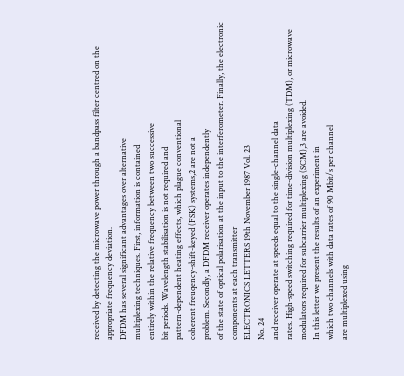received by detecting the microwave power through a bandpass filter centred on the
appropriate frequency deviation.
DFDM has several significant advantages over alternative
multiplexing techniques. First, information is contained
entirely within the relative frequency between two successive
bit periods. Wavelength stabilisation is not required and
pattern-dependent heating effects, which plague conventional
coherent freuqency-shift-keyed (FSK) systems,2 are not a
problem. Secondly, a DFDM receiver operates independently
of the state of optical polarisation at the input to the interferometer. Finally, the electronic components at each transmitter
ELECTRONICS LETTERS 19th November 1987 Vol. 23
No. 24
and receiver operate at speeds equal to the single-channel data
rates. High-speed switching required for time-division multiplexing (TDM), or microwave modulators required for subcarrier multiplexing (SCM),3 are avoided.
In this letter we present the results of an experiment in
which two channels with data rates of 90 Mbit/s per channel
are multiplexed using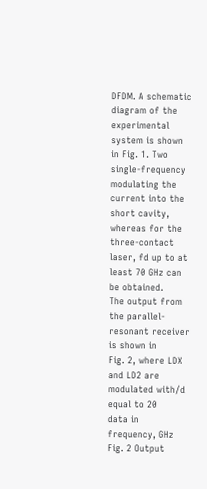DFDM. A schematic diagram of the
experimental system is shown in Fig. 1. Two single-frequency
modulating the current into the short cavity, whereas for the
three-contact laser, fd up to at least 70 GHz can be obtained.
The output from the parallel-resonant receiver is shown in
Fig. 2, where LDX and LD2 are modulated with/d equal to 20
data in
frequency, GHz
Fig. 2 Output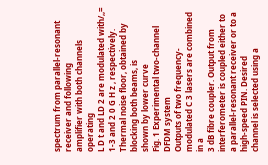spectrum from parallel-resonant receiver and following
amplifier with both channels operating
L D t and LD 2 are modulated with/,,= 1-3 and 2 0 G H z , respectively. Thermal noise floor, obtained by blocking both beams, is
shown by lower curve
Fig. 1 Experimental two-channel DFDM system
Outputs of two frequency-modulated C 3 lasers are combined in a
3 dB fibre coupler. Output from interferometer is coupled either to
a parallel-resonant receiver or to a high-speed PIN. Desired
channel is selected using a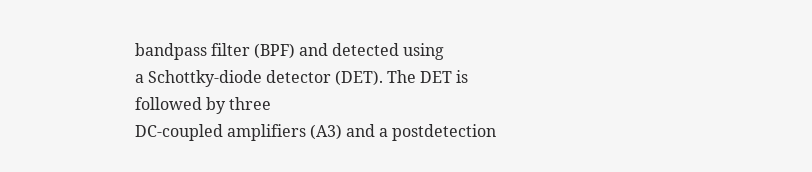bandpass filter (BPF) and detected using
a Schottky-diode detector (DET). The DET is followed by three
DC-coupled amplifiers (A3) and a postdetection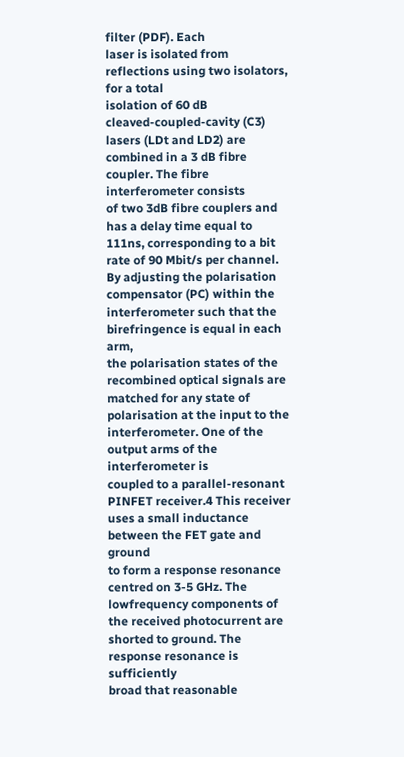filter (PDF). Each
laser is isolated from reflections using two isolators, for a total
isolation of 60 dB
cleaved-coupled-cavity (C3) lasers (LDt and LD2) are combined in a 3 dB fibre coupler. The fibre interferometer consists
of two 3dB fibre couplers and has a delay time equal to
111ns, corresponding to a bit rate of 90 Mbit/s per channel.
By adjusting the polarisation compensator (PC) within the
interferometer such that the birefringence is equal in each arm,
the polarisation states of the recombined optical signals are
matched for any state of polarisation at the input to the interferometer. One of the output arms of the interferometer is
coupled to a parallel-resonant PINFET receiver.4 This receiver uses a small inductance between the FET gate and ground
to form a response resonance centred on 3-5 GHz. The lowfrequency components of the received photocurrent are
shorted to ground. The response resonance is sufficiently
broad that reasonable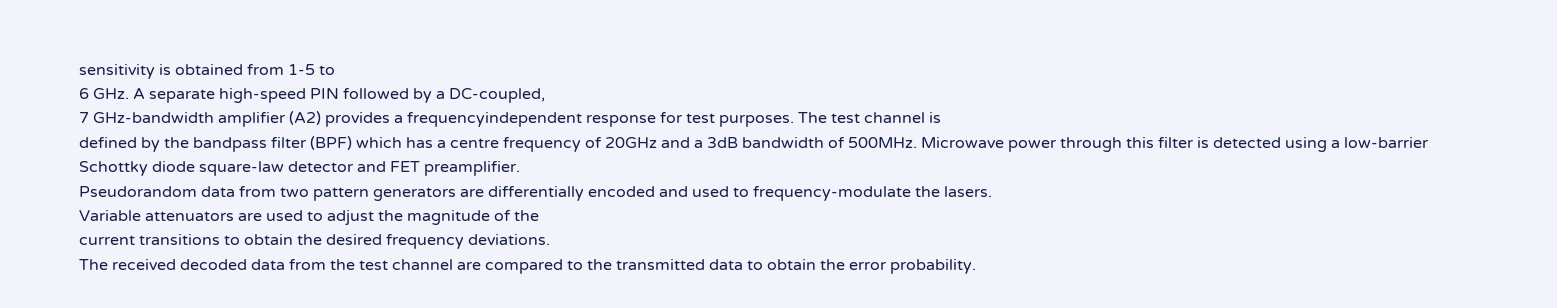sensitivity is obtained from 1-5 to
6 GHz. A separate high-speed PIN followed by a DC-coupled,
7 GHz-bandwidth amplifier (A2) provides a frequencyindependent response for test purposes. The test channel is
defined by the bandpass filter (BPF) which has a centre frequency of 20GHz and a 3dB bandwidth of 500MHz. Microwave power through this filter is detected using a low-barrier
Schottky diode square-law detector and FET preamplifier.
Pseudorandom data from two pattern generators are differentially encoded and used to frequency-modulate the lasers.
Variable attenuators are used to adjust the magnitude of the
current transitions to obtain the desired frequency deviations.
The received decoded data from the test channel are compared to the transmitted data to obtain the error probability.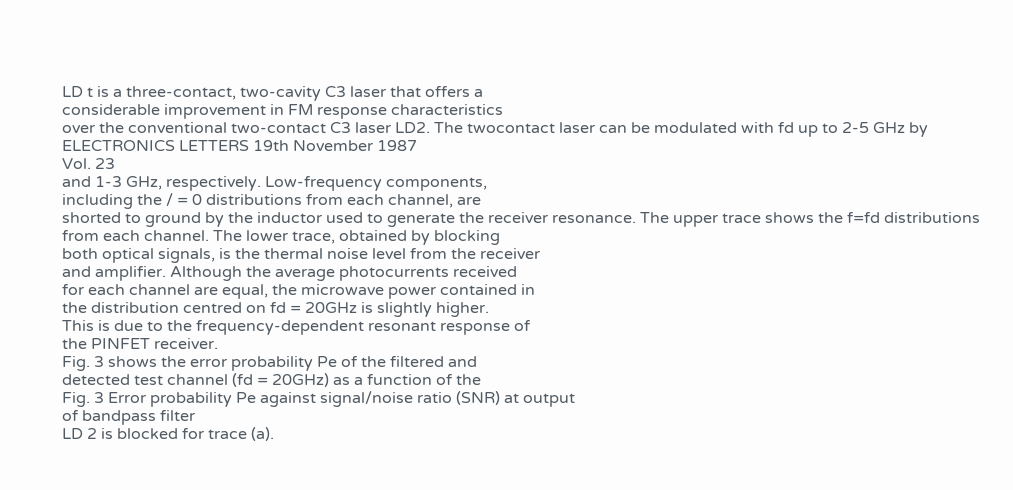LD t is a three-contact, two-cavity C3 laser that offers a
considerable improvement in FM response characteristics
over the conventional two-contact C3 laser LD2. The twocontact laser can be modulated with fd up to 2-5 GHz by
ELECTRONICS LETTERS 19th November 1987
Vol. 23
and 1-3 GHz, respectively. Low-frequency components,
including the / = 0 distributions from each channel, are
shorted to ground by the inductor used to generate the receiver resonance. The upper trace shows the f=fd distributions
from each channel. The lower trace, obtained by blocking
both optical signals, is the thermal noise level from the receiver
and amplifier. Although the average photocurrents received
for each channel are equal, the microwave power contained in
the distribution centred on fd = 20GHz is slightly higher.
This is due to the frequency-dependent resonant response of
the PINFET receiver.
Fig. 3 shows the error probability Pe of the filtered and
detected test channel (fd = 20GHz) as a function of the
Fig. 3 Error probability Pe against signal/noise ratio (SNR) at output
of bandpass filter
LD 2 is blocked for trace (a).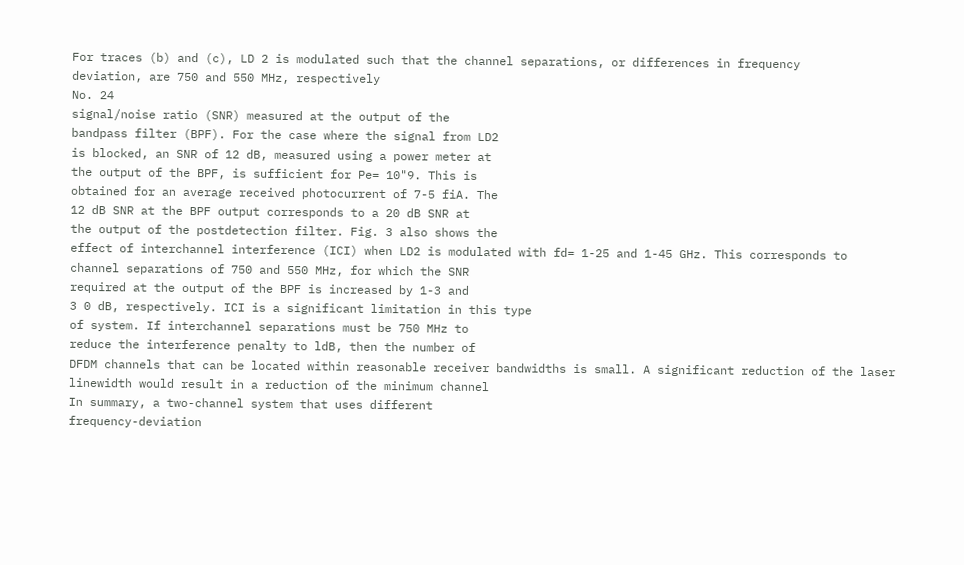For traces (b) and (c), LD 2 is modulated such that the channel separations, or differences in frequency
deviation, are 750 and 550 MHz, respectively
No. 24
signal/noise ratio (SNR) measured at the output of the
bandpass filter (BPF). For the case where the signal from LD2
is blocked, an SNR of 12 dB, measured using a power meter at
the output of the BPF, is sufficient for Pe= 10"9. This is
obtained for an average received photocurrent of 7-5 fiA. The
12 dB SNR at the BPF output corresponds to a 20 dB SNR at
the output of the postdetection filter. Fig. 3 also shows the
effect of interchannel interference (ICI) when LD2 is modulated with fd= 1-25 and 1-45 GHz. This corresponds to
channel separations of 750 and 550 MHz, for which the SNR
required at the output of the BPF is increased by 1-3 and
3 0 dB, respectively. ICI is a significant limitation in this type
of system. If interchannel separations must be 750 MHz to
reduce the interference penalty to ldB, then the number of
DFDM channels that can be located within reasonable receiver bandwidths is small. A significant reduction of the laser
linewidth would result in a reduction of the minimum channel
In summary, a two-channel system that uses different
frequency-deviation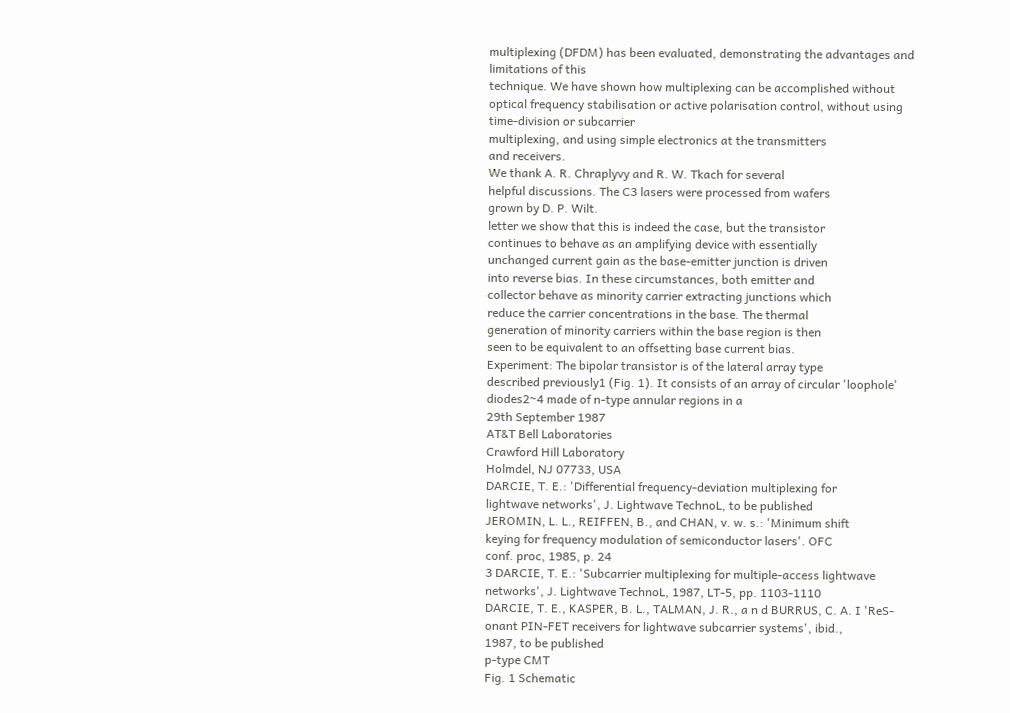multiplexing (DFDM) has been evaluated, demonstrating the advantages and limitations of this
technique. We have shown how multiplexing can be accomplished without optical frequency stabilisation or active polarisation control, without using time-division or subcarrier
multiplexing, and using simple electronics at the transmitters
and receivers.
We thank A. R. Chraplyvy and R. W. Tkach for several
helpful discussions. The C3 lasers were processed from wafers
grown by D. P. Wilt.
letter we show that this is indeed the case, but the transistor
continues to behave as an amplifying device with essentially
unchanged current gain as the base-emitter junction is driven
into reverse bias. In these circumstances, both emitter and
collector behave as minority carrier extracting junctions which
reduce the carrier concentrations in the base. The thermal
generation of minority carriers within the base region is then
seen to be equivalent to an offsetting base current bias.
Experiment: The bipolar transistor is of the lateral array type
described previously1 (Fig. 1). It consists of an array of circular 'loophole' diodes2~4 made of n-type annular regions in a
29th September 1987
AT&T Bell Laboratories
Crawford Hill Laboratory
Holmdel, NJ 07733, USA
DARCIE, T. E.: 'Differential frequency-deviation multiplexing for
lightwave networks', J. Lightwave TechnoL, to be published
JEROMIN, L. L., REIFFEN, B., and CHAN, v. w. s.: 'Minimum shift
keying for frequency modulation of semiconductor lasers'. OFC
conf. proc, 1985, p. 24
3 DARCIE, T. E.: 'Subcarrier multiplexing for multiple-access lightwave networks', J. Lightwave TechnoL, 1987, LT-5, pp. 1103-1110
DARCIE, T. E., KASPER, B. L., TALMAN, J. R., a n d BURRUS, C. A. I 'ReS-
onant PIN-FET receivers for lightwave subcarrier systems', ibid.,
1987, to be published
p-type CMT
Fig. 1 Schematic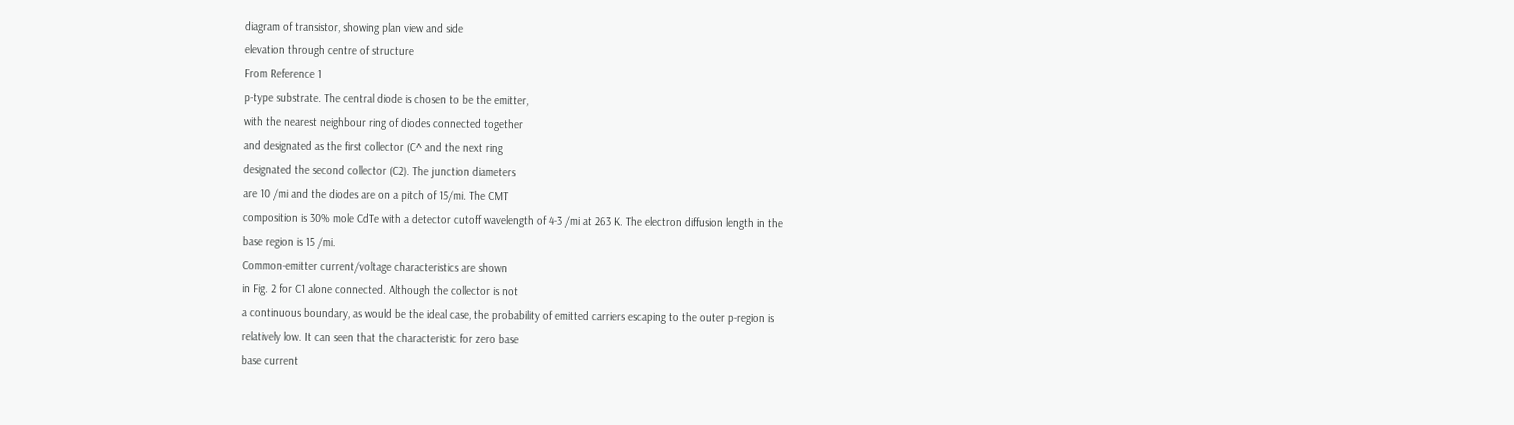diagram of transistor, showing plan view and side
elevation through centre of structure
From Reference 1
p-type substrate. The central diode is chosen to be the emitter,
with the nearest neighbour ring of diodes connected together
and designated as the first collector (C^ and the next ring
designated the second collector (C2). The junction diameters
are 10 /mi and the diodes are on a pitch of 15/mi. The CMT
composition is 30% mole CdTe with a detector cutoff wavelength of 4-3 /mi at 263 K. The electron diffusion length in the
base region is 15 /mi.
Common-emitter current/voltage characteristics are shown
in Fig. 2 for C1 alone connected. Although the collector is not
a continuous boundary, as would be the ideal case, the probability of emitted carriers escaping to the outer p-region is
relatively low. It can seen that the characteristic for zero base
base current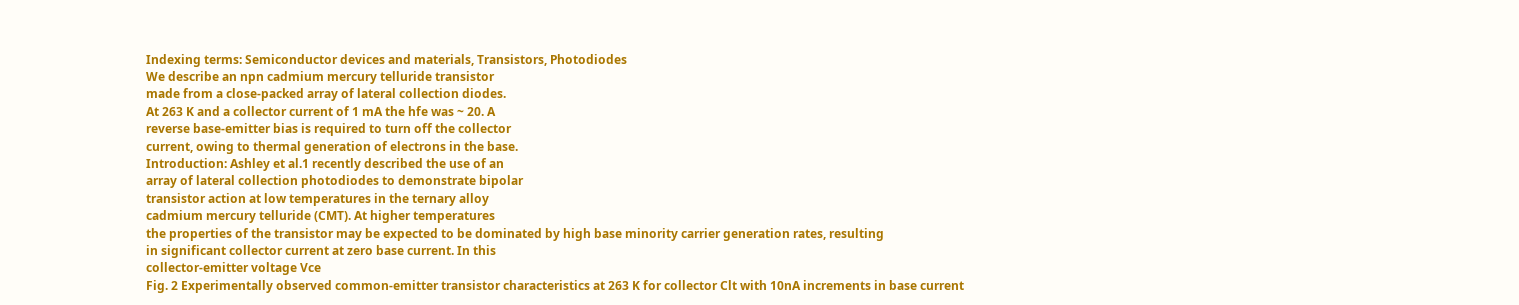Indexing terms: Semiconductor devices and materials, Transistors, Photodiodes
We describe an npn cadmium mercury telluride transistor
made from a close-packed array of lateral collection diodes.
At 263 K and a collector current of 1 mA the hfe was ~ 20. A
reverse base-emitter bias is required to turn off the collector
current, owing to thermal generation of electrons in the base.
Introduction: Ashley et al.1 recently described the use of an
array of lateral collection photodiodes to demonstrate bipolar
transistor action at low temperatures in the ternary alloy
cadmium mercury telluride (CMT). At higher temperatures
the properties of the transistor may be expected to be dominated by high base minority carrier generation rates, resulting
in significant collector current at zero base current. In this
collector-emitter voltage Vce
Fig. 2 Experimentally observed common-emitter transistor characteristics at 263 K for collector Clt with 10nA increments in base current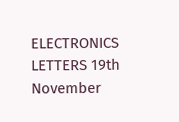ELECTRONICS LETTERS 19th November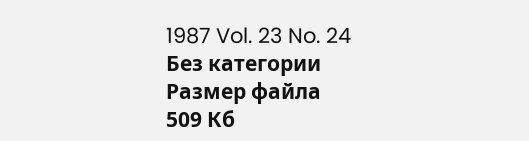1987 Vol. 23 No. 24
Без категории
Размер файла
509 Кб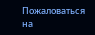Пожаловаться на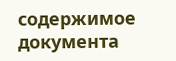содержимое документа